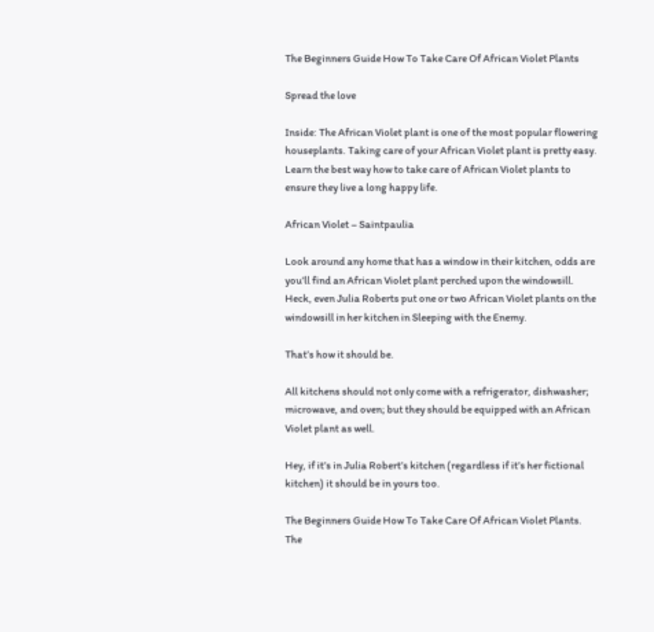The Beginners Guide How To Take Care Of African Violet Plants

Spread the love

Inside: The African Violet plant is one of the most popular flowering houseplants. Taking care of your African Violet plant is pretty easy. Learn the best way how to take care of African Violet plants to ensure they live a long happy life.

African Violet – Saintpaulia

Look around any home that has a window in their kitchen, odds are you’ll find an African Violet plant perched upon the windowsill. Heck, even Julia Roberts put one or two African Violet plants on the windowsill in her kitchen in Sleeping with the Enemy.

That’s how it should be.

All kitchens should not only come with a refrigerator, dishwasher; microwave, and oven; but they should be equipped with an African Violet plant as well.

Hey, if it’s in Julia Robert’s kitchen (regardless if it’s her fictional kitchen) it should be in yours too.

The Beginners Guide How To Take Care Of African Violet Plants. The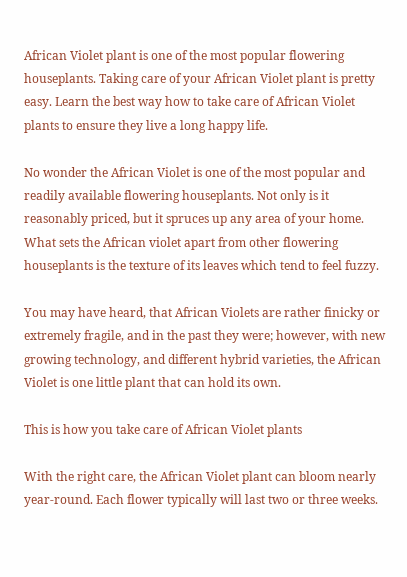African Violet plant is one of the most popular flowering houseplants. Taking care of your African Violet plant is pretty easy. Learn the best way how to take care of African Violet plants to ensure they live a long happy life.

No wonder the African Violet is one of the most popular and readily available flowering houseplants. Not only is it reasonably priced, but it spruces up any area of your home. What sets the African violet apart from other flowering houseplants is the texture of its leaves which tend to feel fuzzy.

You may have heard, that African Violets are rather finicky or extremely fragile, and in the past they were; however, with new growing technology, and different hybrid varieties, the African Violet is one little plant that can hold its own.

This is how you take care of African Violet plants

With the right care, the African Violet plant can bloom nearly year-round. Each flower typically will last two or three weeks.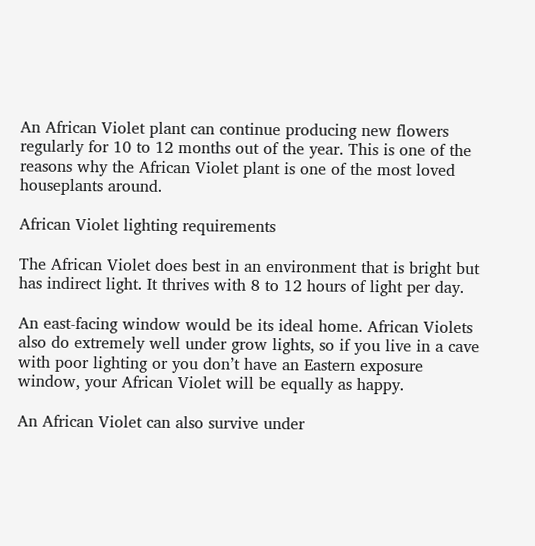An African Violet plant can continue producing new flowers regularly for 10 to 12 months out of the year. This is one of the reasons why the African Violet plant is one of the most loved houseplants around.

African Violet lighting requirements

The African Violet does best in an environment that is bright but has indirect light. It thrives with 8 to 12 hours of light per day.

An east-facing window would be its ideal home. African Violets also do extremely well under grow lights, so if you live in a cave with poor lighting or you don’t have an Eastern exposure window, your African Violet will be equally as happy.

An African Violet can also survive under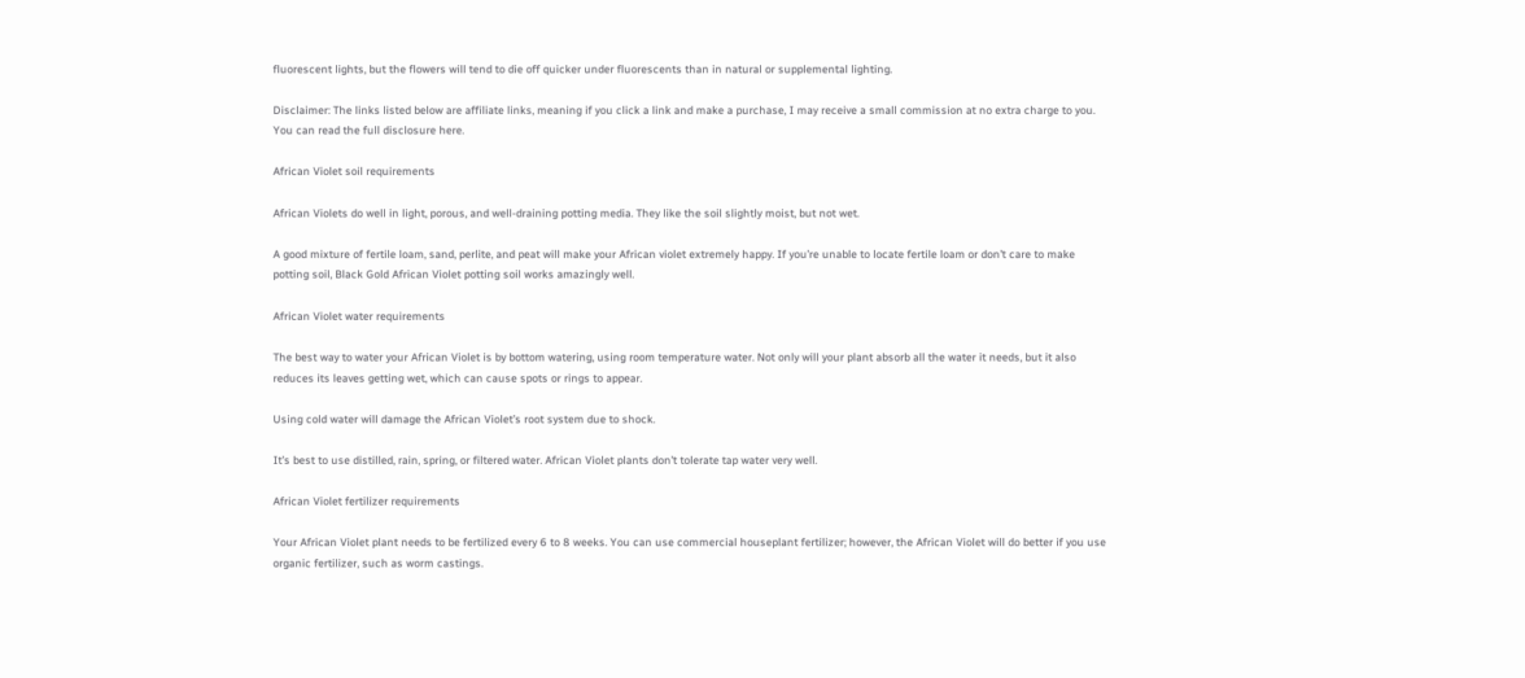fluorescent lights, but the flowers will tend to die off quicker under fluorescents than in natural or supplemental lighting.

Disclaimer: The links listed below are affiliate links, meaning if you click a link and make a purchase, I may receive a small commission at no extra charge to you. You can read the full disclosure here.

African Violet soil requirements

African Violets do well in light, porous, and well-draining potting media. They like the soil slightly moist, but not wet.

A good mixture of fertile loam, sand, perlite, and peat will make your African violet extremely happy. If you’re unable to locate fertile loam or don’t care to make potting soil, Black Gold African Violet potting soil works amazingly well.

African Violet water requirements

The best way to water your African Violet is by bottom watering, using room temperature water. Not only will your plant absorb all the water it needs, but it also reduces its leaves getting wet, which can cause spots or rings to appear.

Using cold water will damage the African Violet’s root system due to shock.

It’s best to use distilled, rain, spring, or filtered water. African Violet plants don’t tolerate tap water very well.

African Violet fertilizer requirements

Your African Violet plant needs to be fertilized every 6 to 8 weeks. You can use commercial houseplant fertilizer; however, the African Violet will do better if you use organic fertilizer, such as worm castings.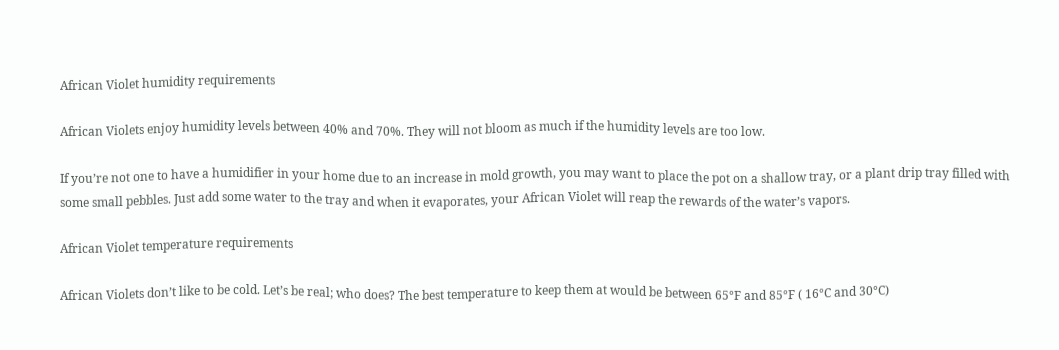African Violet humidity requirements

African Violets enjoy humidity levels between 40% and 70%. They will not bloom as much if the humidity levels are too low.

If you’re not one to have a humidifier in your home due to an increase in mold growth, you may want to place the pot on a shallow tray, or a plant drip tray filled with some small pebbles. Just add some water to the tray and when it evaporates, your African Violet will reap the rewards of the water’s vapors.

African Violet temperature requirements

African Violets don’t like to be cold. Let’s be real; who does? The best temperature to keep them at would be between 65°F and 85°F ( 16°C and 30°C)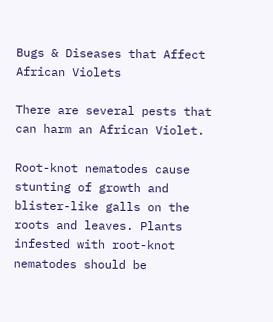Bugs & Diseases that Affect African Violets

There are several pests that can harm an African Violet.

Root-knot nematodes cause stunting of growth and blister-like galls on the roots and leaves. Plants infested with root-knot nematodes should be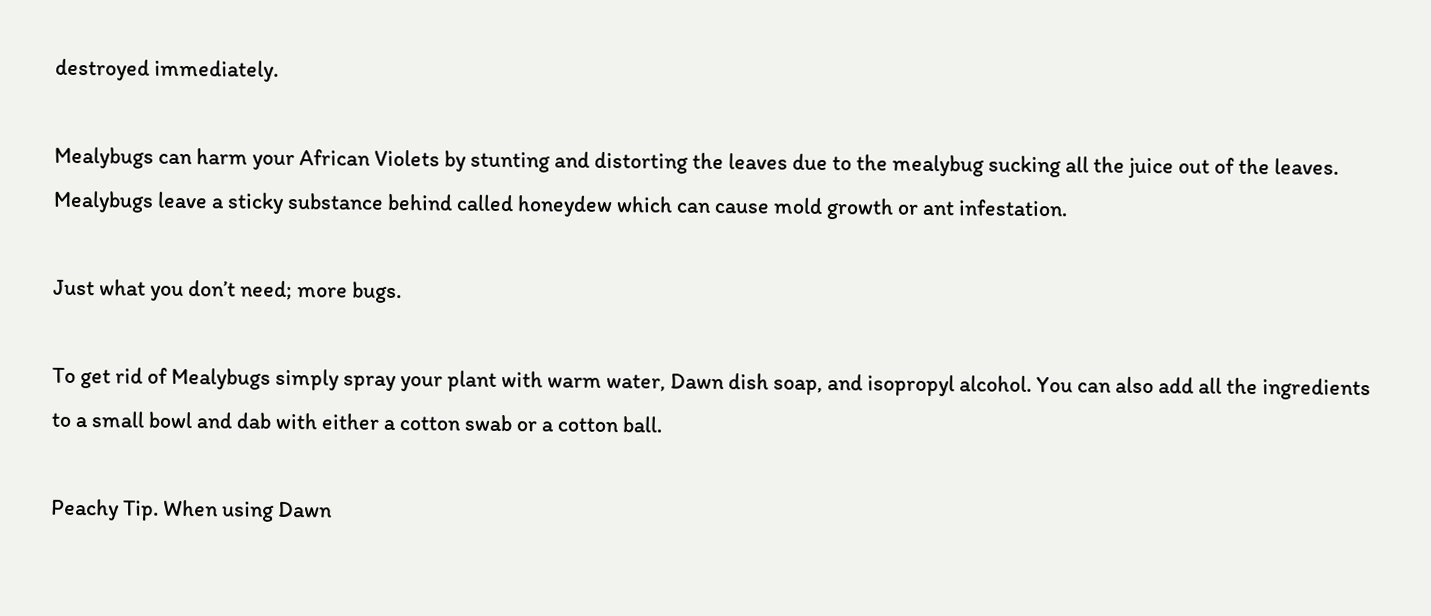destroyed immediately.

Mealybugs can harm your African Violets by stunting and distorting the leaves due to the mealybug sucking all the juice out of the leaves. Mealybugs leave a sticky substance behind called honeydew which can cause mold growth or ant infestation.

Just what you don’t need; more bugs.

To get rid of Mealybugs simply spray your plant with warm water, Dawn dish soap, and isopropyl alcohol. You can also add all the ingredients to a small bowl and dab with either a cotton swab or a cotton ball.

Peachy Tip. When using Dawn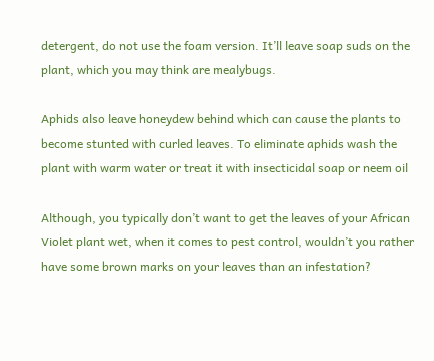detergent, do not use the foam version. It’ll leave soap suds on the plant, which you may think are mealybugs.

Aphids also leave honeydew behind which can cause the plants to become stunted with curled leaves. To eliminate aphids wash the plant with warm water or treat it with insecticidal soap or neem oil

Although, you typically don’t want to get the leaves of your African Violet plant wet, when it comes to pest control, wouldn’t you rather have some brown marks on your leaves than an infestation?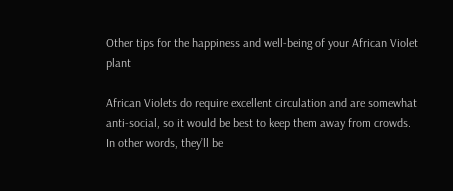Other tips for the happiness and well-being of your African Violet plant

African Violets do require excellent circulation and are somewhat anti-social, so it would be best to keep them away from crowds. In other words, they’ll be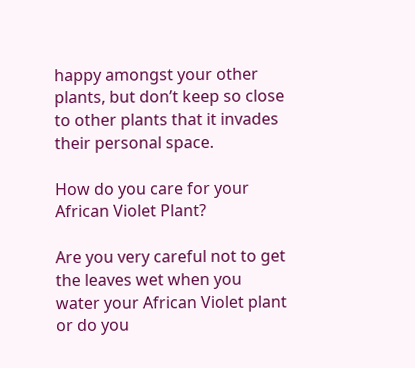happy amongst your other plants, but don’t keep so close to other plants that it invades their personal space.

How do you care for your African Violet Plant?

Are you very careful not to get the leaves wet when you water your African Violet plant or do you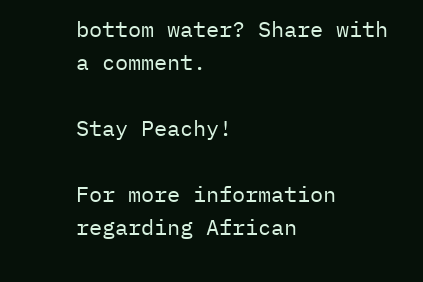bottom water? Share with a comment.

Stay Peachy!

For more information regarding African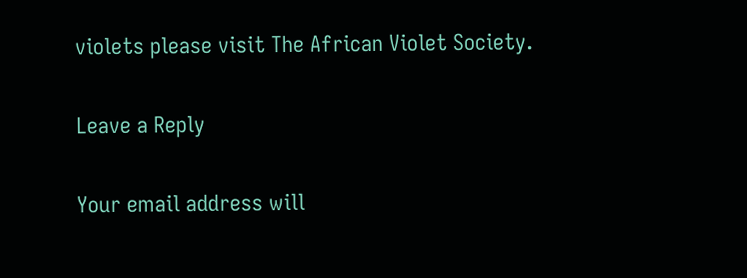violets please visit The African Violet Society.

Leave a Reply

Your email address will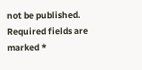not be published. Required fields are marked *